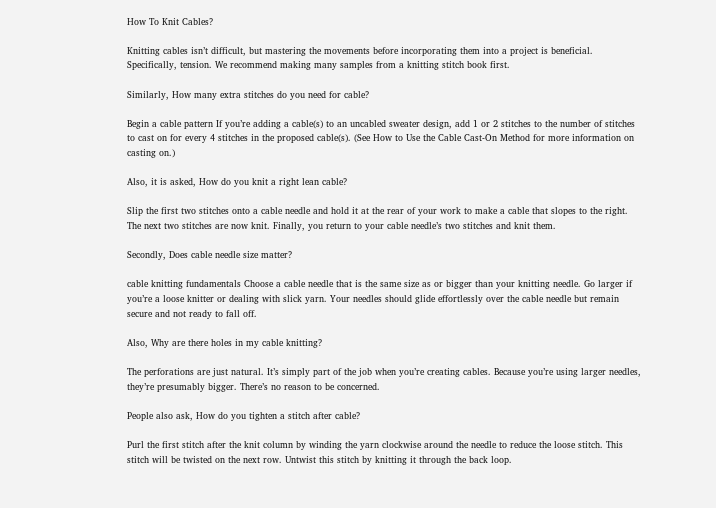How To Knit Cables?

Knitting cables isn’t difficult, but mastering the movements before incorporating them into a project is beneficial. Specifically, tension. We recommend making many samples from a knitting stitch book first.

Similarly, How many extra stitches do you need for cable?

Begin a cable pattern If you’re adding a cable(s) to an uncabled sweater design, add 1 or 2 stitches to the number of stitches to cast on for every 4 stitches in the proposed cable(s). (See How to Use the Cable Cast-On Method for more information on casting on.)

Also, it is asked, How do you knit a right lean cable?

Slip the first two stitches onto a cable needle and hold it at the rear of your work to make a cable that slopes to the right. The next two stitches are now knit. Finally, you return to your cable needle’s two stitches and knit them.

Secondly, Does cable needle size matter?

cable knitting fundamentals Choose a cable needle that is the same size as or bigger than your knitting needle. Go larger if you’re a loose knitter or dealing with slick yarn. Your needles should glide effortlessly over the cable needle but remain secure and not ready to fall off.

Also, Why are there holes in my cable knitting?

The perforations are just natural. It’s simply part of the job when you’re creating cables. Because you’re using larger needles, they’re presumably bigger. There’s no reason to be concerned.

People also ask, How do you tighten a stitch after cable?

Purl the first stitch after the knit column by winding the yarn clockwise around the needle to reduce the loose stitch. This stitch will be twisted on the next row. Untwist this stitch by knitting it through the back loop.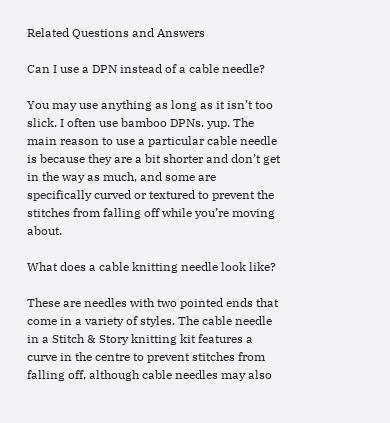Related Questions and Answers

Can I use a DPN instead of a cable needle?

You may use anything as long as it isn’t too slick. I often use bamboo DPNs. yup. The main reason to use a particular cable needle is because they are a bit shorter and don’t get in the way as much, and some are specifically curved or textured to prevent the stitches from falling off while you’re moving about.

What does a cable knitting needle look like?

These are needles with two pointed ends that come in a variety of styles. The cable needle in a Stitch & Story knitting kit features a curve in the centre to prevent stitches from falling off, although cable needles may also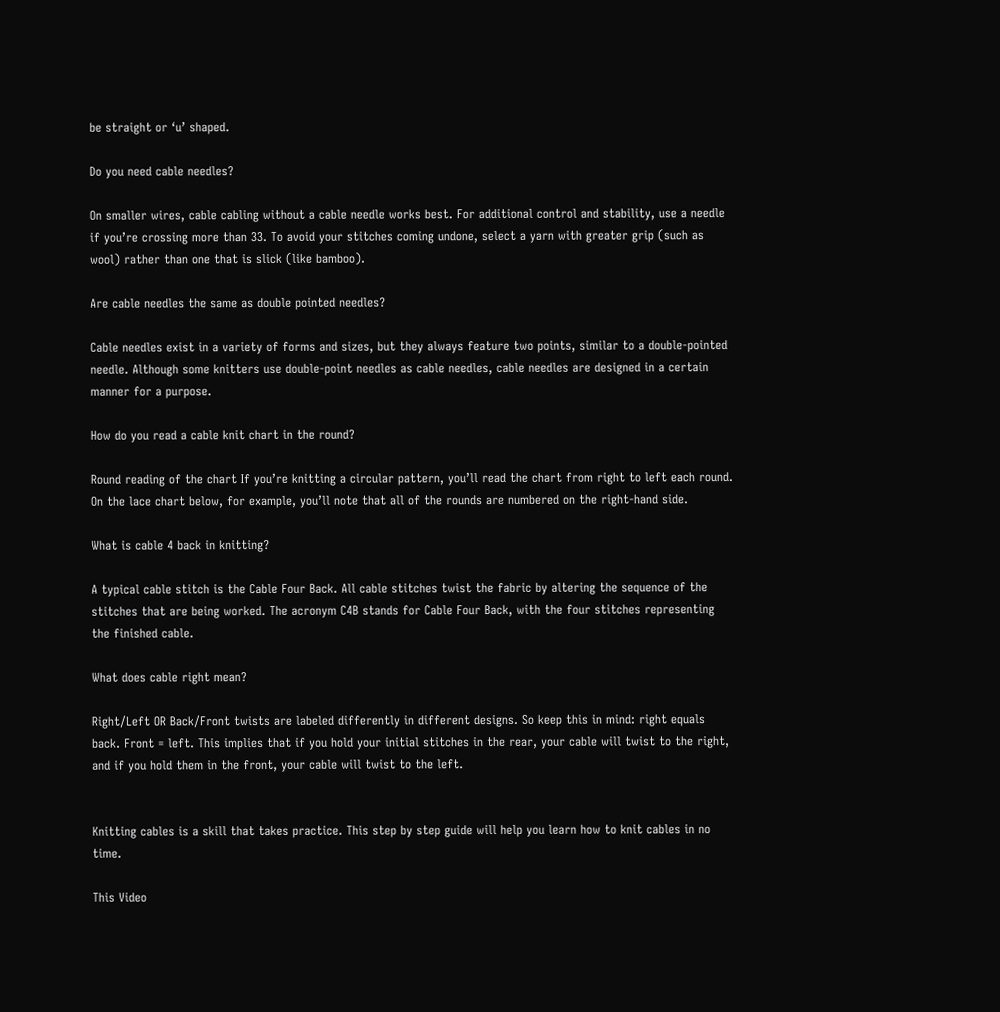be straight or ‘u’ shaped.

Do you need cable needles?

On smaller wires, cable cabling without a cable needle works best. For additional control and stability, use a needle if you’re crossing more than 33. To avoid your stitches coming undone, select a yarn with greater grip (such as wool) rather than one that is slick (like bamboo).

Are cable needles the same as double pointed needles?

Cable needles exist in a variety of forms and sizes, but they always feature two points, similar to a double-pointed needle. Although some knitters use double-point needles as cable needles, cable needles are designed in a certain manner for a purpose.

How do you read a cable knit chart in the round?

Round reading of the chart If you’re knitting a circular pattern, you’ll read the chart from right to left each round. On the lace chart below, for example, you’ll note that all of the rounds are numbered on the right-hand side.

What is cable 4 back in knitting?

A typical cable stitch is the Cable Four Back. All cable stitches twist the fabric by altering the sequence of the stitches that are being worked. The acronym C4B stands for Cable Four Back, with the four stitches representing the finished cable.

What does cable right mean?

Right/Left OR Back/Front twists are labeled differently in different designs. So keep this in mind: right equals back. Front = left. This implies that if you hold your initial stitches in the rear, your cable will twist to the right, and if you hold them in the front, your cable will twist to the left.


Knitting cables is a skill that takes practice. This step by step guide will help you learn how to knit cables in no time.

This Video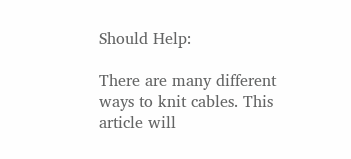Should Help:

There are many different ways to knit cables. This article will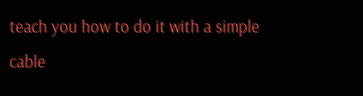teach you how to do it with a simple cable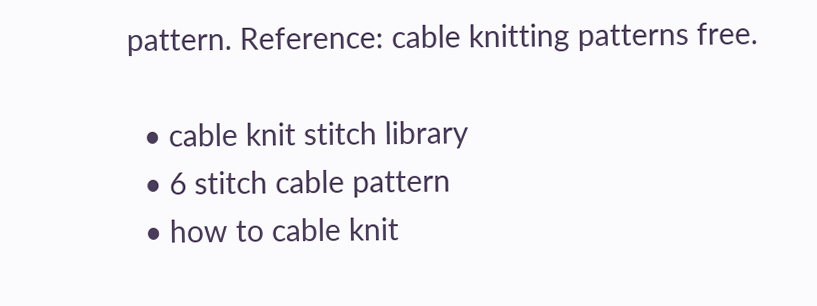pattern. Reference: cable knitting patterns free.

  • cable knit stitch library
  • 6 stitch cable pattern
  • how to cable knit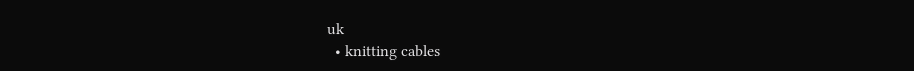uk
  • knitting cables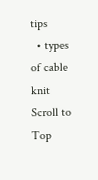tips
  • types of cable knit
Scroll to Top